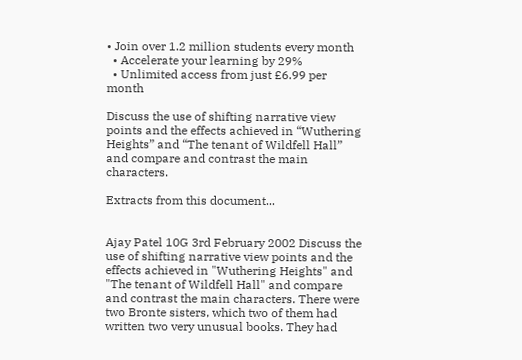• Join over 1.2 million students every month
  • Accelerate your learning by 29%
  • Unlimited access from just £6.99 per month

Discuss the use of shifting narrative view points and the effects achieved in “Wuthering Heights” and “The tenant of Wildfell Hall” and compare and contrast the main characters.

Extracts from this document...


Ajay Patel 10G 3rd February 2002 Discuss the use of shifting narrative view points and the effects achieved in "Wuthering Heights" and "The tenant of Wildfell Hall" and compare and contrast the main characters. There were two Bronte sisters, which two of them had written two very unusual books. They had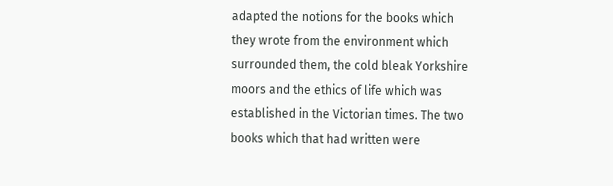adapted the notions for the books which they wrote from the environment which surrounded them, the cold bleak Yorkshire moors and the ethics of life which was established in the Victorian times. The two books which that had written were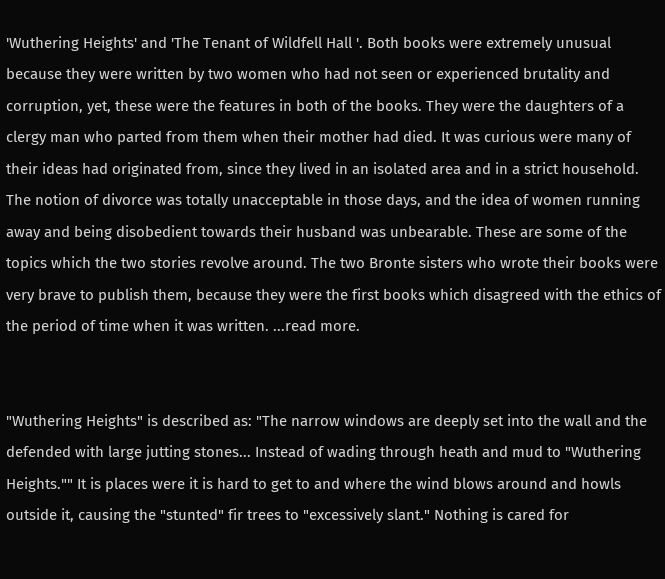'Wuthering Heights' and 'The Tenant of Wildfell Hall '. Both books were extremely unusual because they were written by two women who had not seen or experienced brutality and corruption, yet, these were the features in both of the books. They were the daughters of a clergy man who parted from them when their mother had died. It was curious were many of their ideas had originated from, since they lived in an isolated area and in a strict household. The notion of divorce was totally unacceptable in those days, and the idea of women running away and being disobedient towards their husband was unbearable. These are some of the topics which the two stories revolve around. The two Bronte sisters who wrote their books were very brave to publish them, because they were the first books which disagreed with the ethics of the period of time when it was written. ...read more.


"Wuthering Heights" is described as: "The narrow windows are deeply set into the wall and the defended with large jutting stones... Instead of wading through heath and mud to "Wuthering Heights."" It is places were it is hard to get to and where the wind blows around and howls outside it, causing the "stunted" fir trees to "excessively slant." Nothing is cared for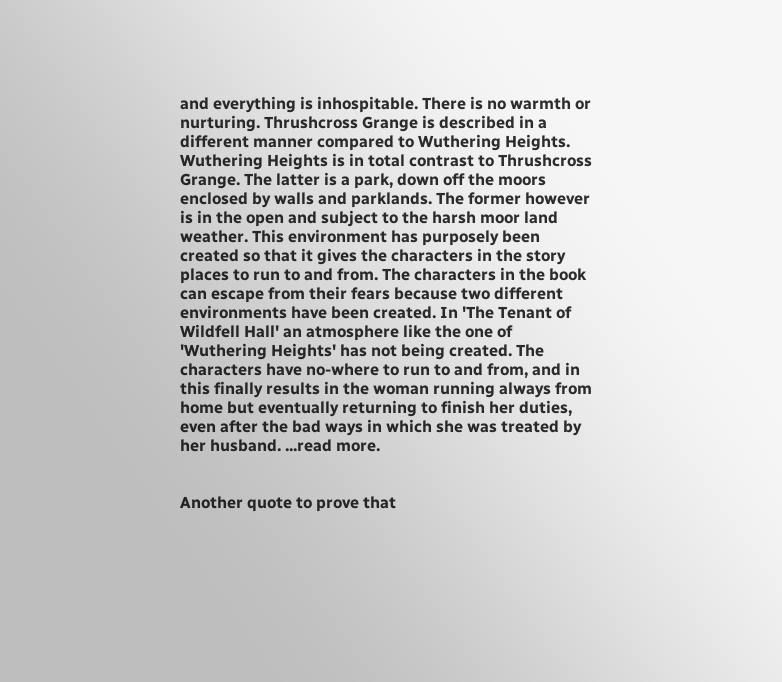and everything is inhospitable. There is no warmth or nurturing. Thrushcross Grange is described in a different manner compared to Wuthering Heights. Wuthering Heights is in total contrast to Thrushcross Grange. The latter is a park, down off the moors enclosed by walls and parklands. The former however is in the open and subject to the harsh moor land weather. This environment has purposely been created so that it gives the characters in the story places to run to and from. The characters in the book can escape from their fears because two different environments have been created. In 'The Tenant of Wildfell Hall' an atmosphere like the one of 'Wuthering Heights' has not being created. The characters have no-where to run to and from, and in this finally results in the woman running always from home but eventually returning to finish her duties, even after the bad ways in which she was treated by her husband. ...read more.


Another quote to prove that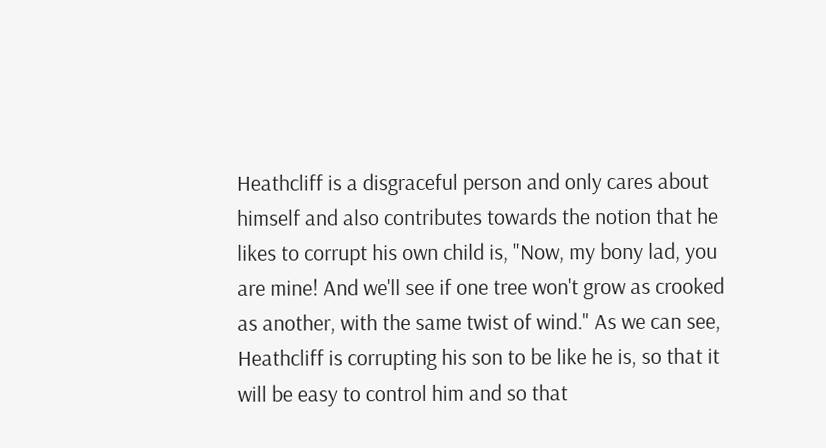Heathcliff is a disgraceful person and only cares about himself and also contributes towards the notion that he likes to corrupt his own child is, "Now, my bony lad, you are mine! And we'll see if one tree won't grow as crooked as another, with the same twist of wind." As we can see, Heathcliff is corrupting his son to be like he is, so that it will be easy to control him and so that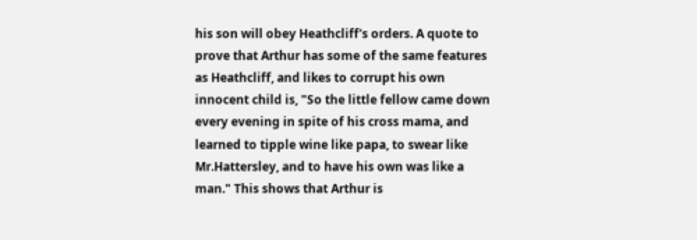his son will obey Heathcliff's orders. A quote to prove that Arthur has some of the same features as Heathcliff, and likes to corrupt his own innocent child is, "So the little fellow came down every evening in spite of his cross mama, and learned to tipple wine like papa, to swear like Mr.Hattersley, and to have his own was like a man." This shows that Arthur is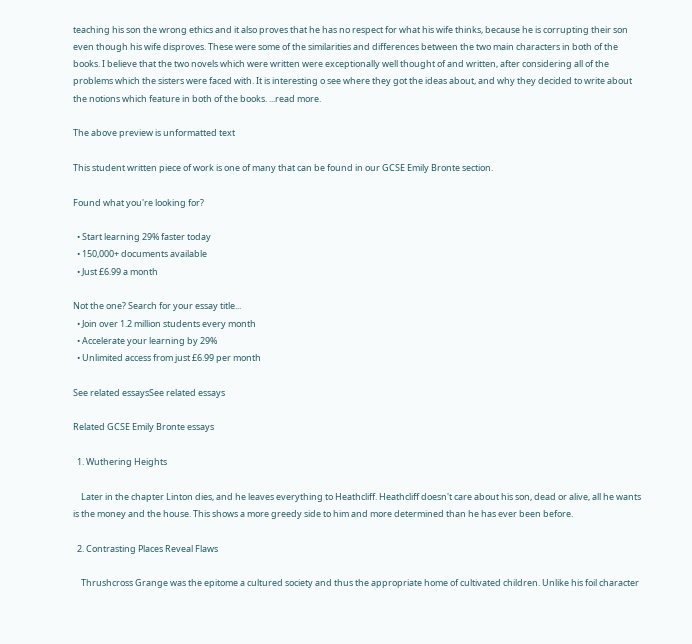teaching his son the wrong ethics and it also proves that he has no respect for what his wife thinks, because he is corrupting their son even though his wife disproves. These were some of the similarities and differences between the two main characters in both of the books. I believe that the two novels which were written were exceptionally well thought of and written, after considering all of the problems which the sisters were faced with. It is interesting o see where they got the ideas about, and why they decided to write about the notions which feature in both of the books. ...read more.

The above preview is unformatted text

This student written piece of work is one of many that can be found in our GCSE Emily Bronte section.

Found what you're looking for?

  • Start learning 29% faster today
  • 150,000+ documents available
  • Just £6.99 a month

Not the one? Search for your essay title...
  • Join over 1.2 million students every month
  • Accelerate your learning by 29%
  • Unlimited access from just £6.99 per month

See related essaysSee related essays

Related GCSE Emily Bronte essays

  1. Wuthering Heights

    Later in the chapter Linton dies, and he leaves everything to Heathcliff. Heathcliff doesn't care about his son, dead or alive, all he wants is the money and the house. This shows a more greedy side to him and more determined than he has ever been before.

  2. Contrasting Places Reveal Flaws

    Thrushcross Grange was the epitome a cultured society and thus the appropriate home of cultivated children. Unlike his foil character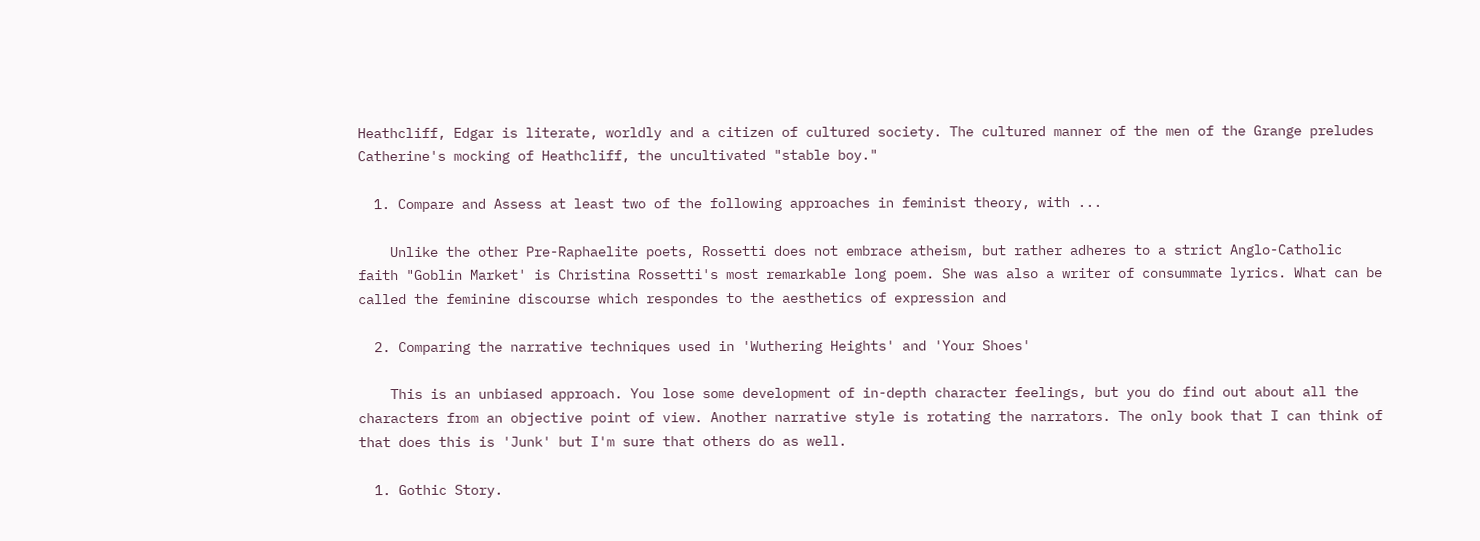Heathcliff, Edgar is literate, worldly and a citizen of cultured society. The cultured manner of the men of the Grange preludes Catherine's mocking of Heathcliff, the uncultivated "stable boy."

  1. Compare and Assess at least two of the following approaches in feminist theory, with ...

    Unlike the other Pre-Raphaelite poets, Rossetti does not embrace atheism, but rather adheres to a strict Anglo-Catholic faith "Goblin Market' is Christina Rossetti's most remarkable long poem. She was also a writer of consummate lyrics. What can be called the feminine discourse which respondes to the aesthetics of expression and

  2. Comparing the narrative techniques used in 'Wuthering Heights' and 'Your Shoes'

    This is an unbiased approach. You lose some development of in-depth character feelings, but you do find out about all the characters from an objective point of view. Another narrative style is rotating the narrators. The only book that I can think of that does this is 'Junk' but I'm sure that others do as well.

  1. Gothic Story.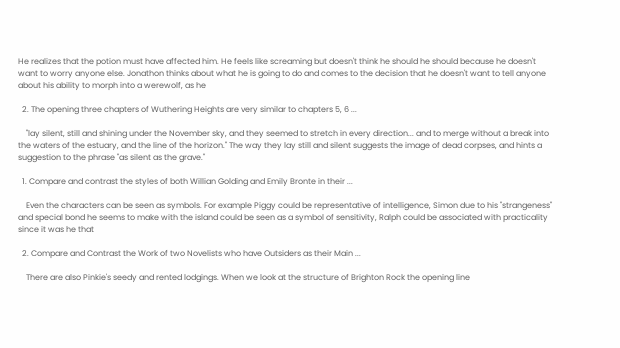He realizes that the potion must have affected him. He feels like screaming but doesn't think he should he should because he doesn't want to worry anyone else. Jonathon thinks about what he is going to do and comes to the decision that he doesn't want to tell anyone about his ability to morph into a werewolf, as he

  2. The opening three chapters of Wuthering Heights are very similar to chapters 5, 6 ...

    "lay silent, still and shining under the November sky, and they seemed to stretch in every direction... and to merge without a break into the waters of the estuary, and the line of the horizon." The way they lay still and silent suggests the image of dead corpses, and hints a suggestion to the phrase "as silent as the grave."

  1. Compare and contrast the styles of both Willian Golding and Emily Bronte in their ...

    Even the characters can be seen as symbols. For example Piggy could be representative of intelligence, Simon due to his "strangeness" and special bond he seems to make with the island could be seen as a symbol of sensitivity, Ralph could be associated with practicality since it was he that

  2. Compare and Contrast the Work of two Novelists who have Outsiders as their Main ...

    There are also Pinkie's seedy and rented lodgings. When we look at the structure of Brighton Rock the opening line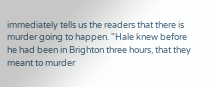immediately tells us the readers that there is murder going to happen. "Hale knew before he had been in Brighton three hours, that they meant to murder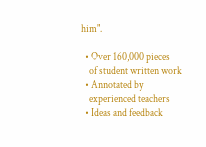him".

  • Over 160,000 pieces
    of student written work
  • Annotated by
    experienced teachers
  • Ideas and feedback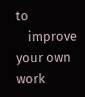to
    improve your own work